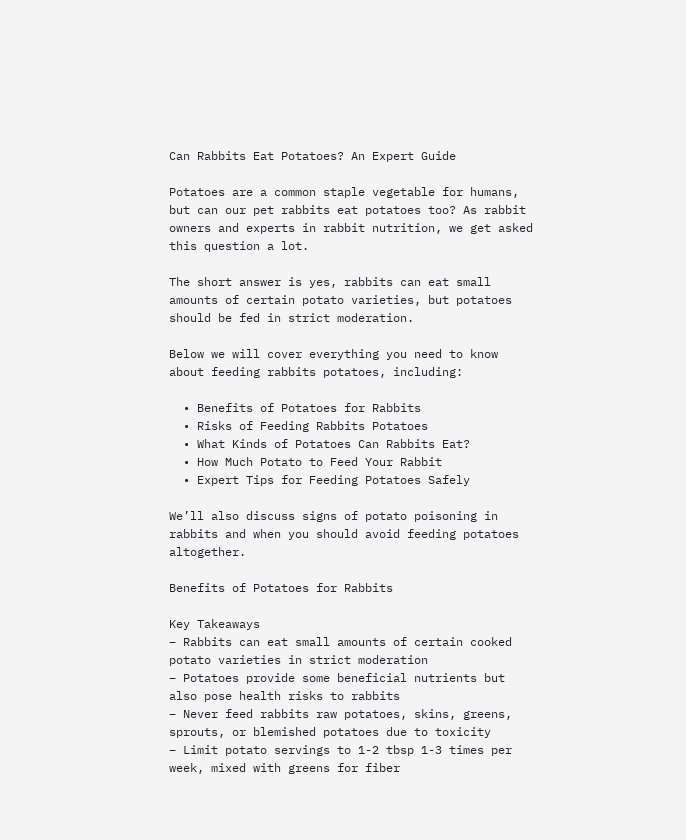Can Rabbits Eat Potatoes? An Expert Guide

Potatoes are a common staple vegetable for humans, but can our pet rabbits eat potatoes too? As rabbit owners and experts in rabbit nutrition, we get asked this question a lot.

The short answer is yes, rabbits can eat small amounts of certain potato varieties, but potatoes should be fed in strict moderation.

Below we will cover everything you need to know about feeding rabbits potatoes, including:

  • Benefits of Potatoes for Rabbits
  • Risks of Feeding Rabbits Potatoes
  • What Kinds of Potatoes Can Rabbits Eat?
  • How Much Potato to Feed Your Rabbit
  • Expert Tips for Feeding Potatoes Safely

We’ll also discuss signs of potato poisoning in rabbits and when you should avoid feeding potatoes altogether.

Benefits of Potatoes for Rabbits

Key Takeaways
– Rabbits can eat small amounts of certain cooked potato varieties in strict moderation
– Potatoes provide some beneficial nutrients but also pose health risks to rabbits
– Never feed rabbits raw potatoes, skins, greens, sprouts, or blemished potatoes due to toxicity
– Limit potato servings to 1-2 tbsp 1-3 times per week, mixed with greens for fiber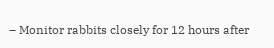– Monitor rabbits closely for 12 hours after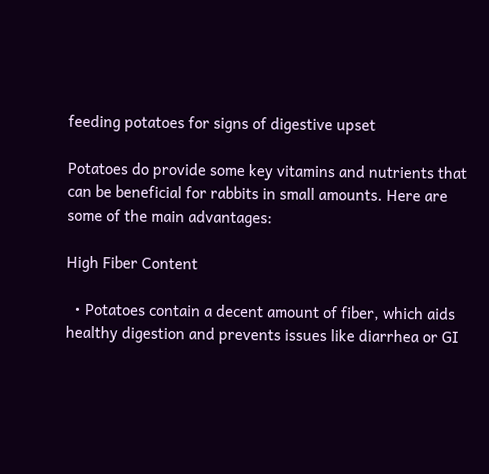feeding potatoes for signs of digestive upset

Potatoes do provide some key vitamins and nutrients that can be beneficial for rabbits in small amounts. Here are some of the main advantages:

High Fiber Content

  • Potatoes contain a decent amount of fiber, which aids healthy digestion and prevents issues like diarrhea or GI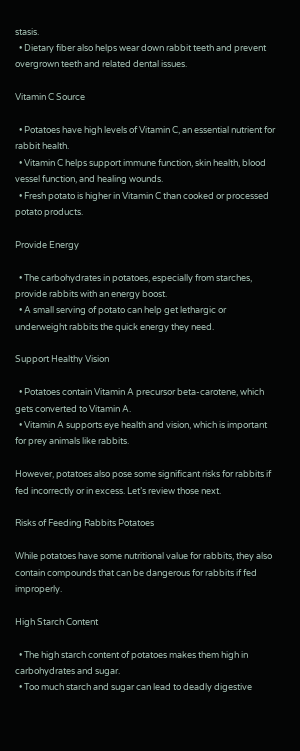stasis.
  • Dietary fiber also helps wear down rabbit teeth and prevent overgrown teeth and related dental issues.

Vitamin C Source

  • Potatoes have high levels of Vitamin C, an essential nutrient for rabbit health.
  • Vitamin C helps support immune function, skin health, blood vessel function, and healing wounds.
  • Fresh potato is higher in Vitamin C than cooked or processed potato products.

Provide Energy

  • The carbohydrates in potatoes, especially from starches, provide rabbits with an energy boost.
  • A small serving of potato can help get lethargic or underweight rabbits the quick energy they need.

Support Healthy Vision

  • Potatoes contain Vitamin A precursor beta-carotene, which gets converted to Vitamin A.
  • Vitamin A supports eye health and vision, which is important for prey animals like rabbits.

However, potatoes also pose some significant risks for rabbits if fed incorrectly or in excess. Let’s review those next.

Risks of Feeding Rabbits Potatoes

While potatoes have some nutritional value for rabbits, they also contain compounds that can be dangerous for rabbits if fed improperly.

High Starch Content

  • The high starch content of potatoes makes them high in carbohydrates and sugar.
  • Too much starch and sugar can lead to deadly digestive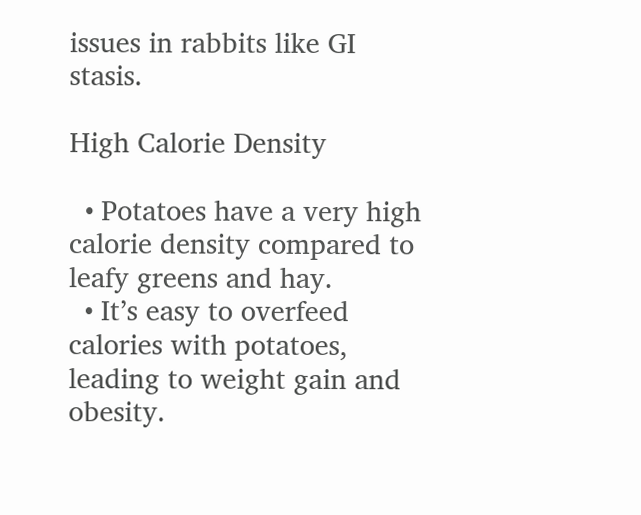issues in rabbits like GI stasis.

High Calorie Density

  • Potatoes have a very high calorie density compared to leafy greens and hay.
  • It’s easy to overfeed calories with potatoes, leading to weight gain and obesity.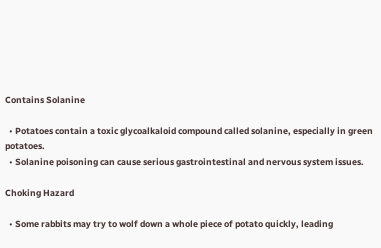Contains Solanine

  • Potatoes contain a toxic glycoalkaloid compound called solanine, especially in green potatoes.
  • Solanine poisoning can cause serious gastrointestinal and nervous system issues.

Choking Hazard

  • Some rabbits may try to wolf down a whole piece of potato quickly, leading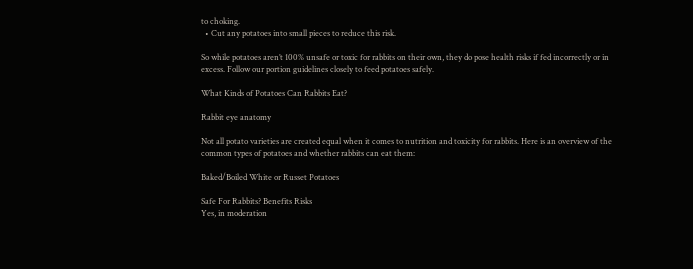to choking.
  • Cut any potatoes into small pieces to reduce this risk.

So while potatoes aren’t 100% unsafe or toxic for rabbits on their own, they do pose health risks if fed incorrectly or in excess. Follow our portion guidelines closely to feed potatoes safely.

What Kinds of Potatoes Can Rabbits Eat?

Rabbit eye anatomy

Not all potato varieties are created equal when it comes to nutrition and toxicity for rabbits. Here is an overview of the common types of potatoes and whether rabbits can eat them:

Baked/Boiled White or Russet Potatoes

Safe For Rabbits? Benefits Risks
Yes, in moderation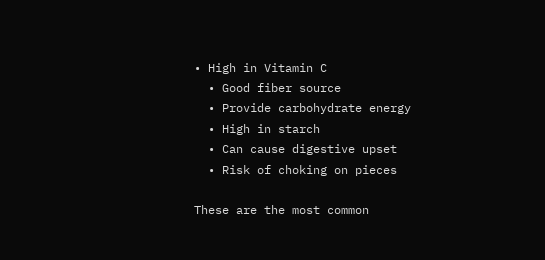• High in Vitamin C
  • Good fiber source
  • Provide carbohydrate energy
  • High in starch
  • Can cause digestive upset
  • Risk of choking on pieces

These are the most common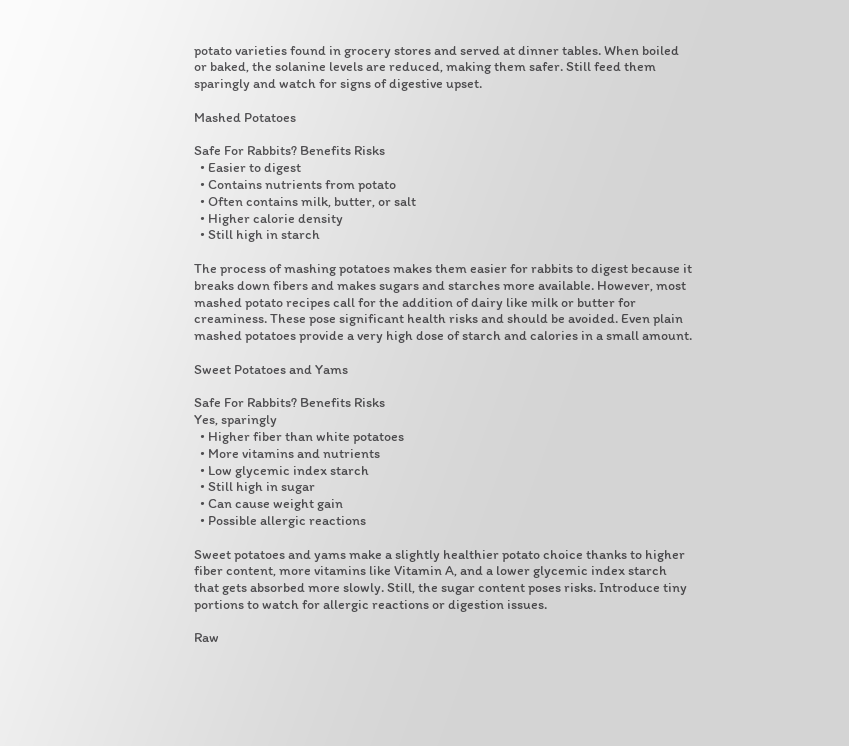potato varieties found in grocery stores and served at dinner tables. When boiled or baked, the solanine levels are reduced, making them safer. Still feed them sparingly and watch for signs of digestive upset.

Mashed Potatoes

Safe For Rabbits? Benefits Risks
  • Easier to digest
  • Contains nutrients from potato
  • Often contains milk, butter, or salt
  • Higher calorie density
  • Still high in starch

The process of mashing potatoes makes them easier for rabbits to digest because it breaks down fibers and makes sugars and starches more available. However, most mashed potato recipes call for the addition of dairy like milk or butter for creaminess. These pose significant health risks and should be avoided. Even plain mashed potatoes provide a very high dose of starch and calories in a small amount.

Sweet Potatoes and Yams

Safe For Rabbits? Benefits Risks
Yes, sparingly
  • Higher fiber than white potatoes
  • More vitamins and nutrients
  • Low glycemic index starch
  • Still high in sugar
  • Can cause weight gain
  • Possible allergic reactions

Sweet potatoes and yams make a slightly healthier potato choice thanks to higher fiber content, more vitamins like Vitamin A, and a lower glycemic index starch that gets absorbed more slowly. Still, the sugar content poses risks. Introduce tiny portions to watch for allergic reactions or digestion issues.

Raw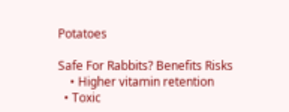Potatoes

Safe For Rabbits? Benefits Risks
    • Higher vitamin retention
  • Toxic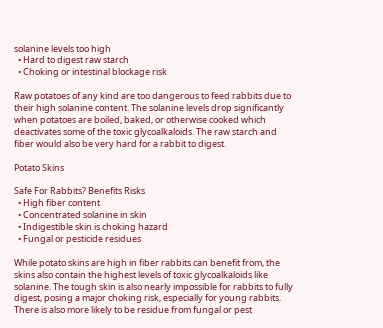solanine levels too high
  • Hard to digest raw starch
  • Choking or intestinal blockage risk

Raw potatoes of any kind are too dangerous to feed rabbits due to their high solanine content. The solanine levels drop significantly when potatoes are boiled, baked, or otherwise cooked which deactivates some of the toxic glycoalkaloids. The raw starch and fiber would also be very hard for a rabbit to digest.

Potato Skins

Safe For Rabbits? Benefits Risks
  • High fiber content
  • Concentrated solanine in skin
  • Indigestible skin is choking hazard
  • Fungal or pesticide residues

While potato skins are high in fiber rabbits can benefit from, the skins also contain the highest levels of toxic glycoalkaloids like solanine. The tough skin is also nearly impossible for rabbits to fully digest, posing a major choking risk, especially for young rabbits. There is also more likely to be residue from fungal or pest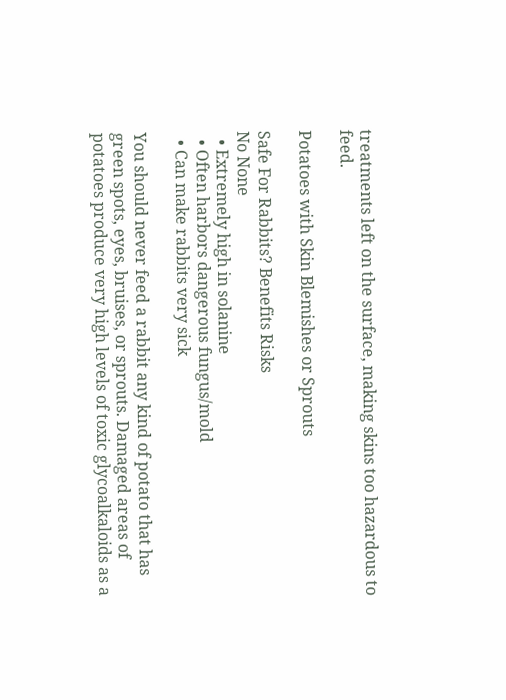treatments left on the surface, making skins too hazardous to feed.

Potatoes with Skin Blemishes or Sprouts

Safe For Rabbits? Benefits Risks
No None
  • Extremely high in solanine
  • Often harbors dangerous fungus/mold
  • Can make rabbits very sick

You should never feed a rabbit any kind of potato that has green spots, eyes, bruises, or sprouts. Damaged areas of potatoes produce very high levels of toxic glycoalkaloids as a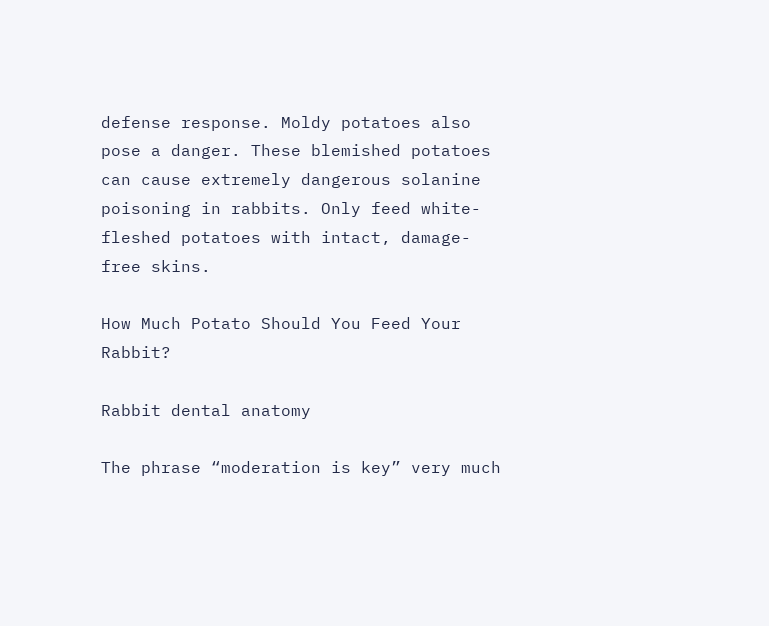defense response. Moldy potatoes also pose a danger. These blemished potatoes can cause extremely dangerous solanine poisoning in rabbits. Only feed white-fleshed potatoes with intact, damage-free skins.

How Much Potato Should You Feed Your Rabbit?

Rabbit dental anatomy

The phrase “moderation is key” very much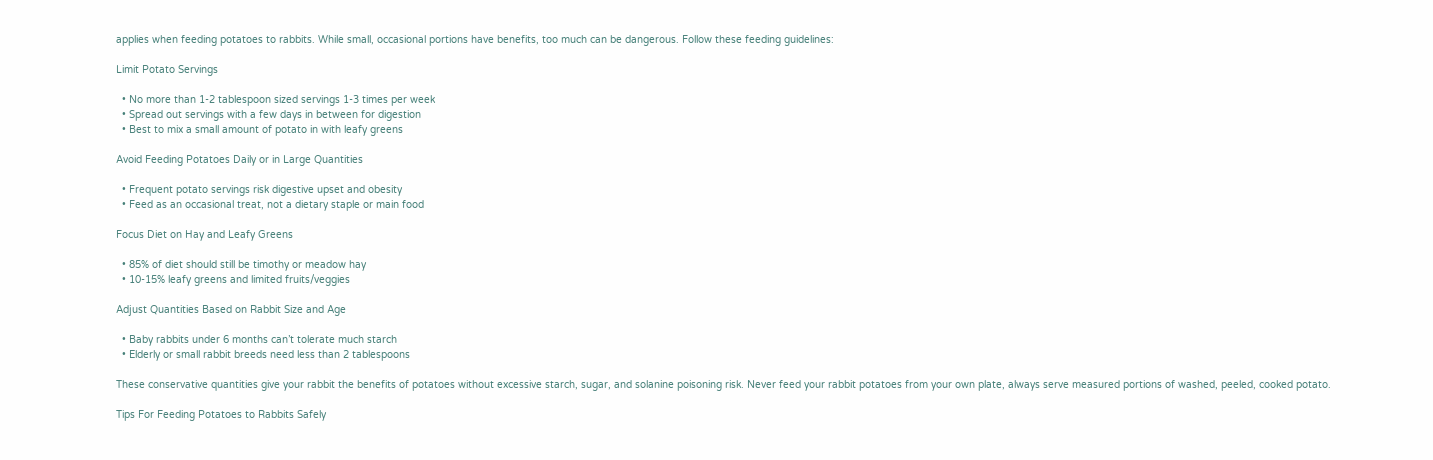applies when feeding potatoes to rabbits. While small, occasional portions have benefits, too much can be dangerous. Follow these feeding guidelines:

Limit Potato Servings

  • No more than 1-2 tablespoon sized servings 1-3 times per week
  • Spread out servings with a few days in between for digestion
  • Best to mix a small amount of potato in with leafy greens

Avoid Feeding Potatoes Daily or in Large Quantities

  • Frequent potato servings risk digestive upset and obesity
  • Feed as an occasional treat, not a dietary staple or main food

Focus Diet on Hay and Leafy Greens

  • 85% of diet should still be timothy or meadow hay
  • 10-15% leafy greens and limited fruits/veggies

Adjust Quantities Based on Rabbit Size and Age

  • Baby rabbits under 6 months can’t tolerate much starch
  • Elderly or small rabbit breeds need less than 2 tablespoons

These conservative quantities give your rabbit the benefits of potatoes without excessive starch, sugar, and solanine poisoning risk. Never feed your rabbit potatoes from your own plate, always serve measured portions of washed, peeled, cooked potato.

Tips For Feeding Potatoes to Rabbits Safely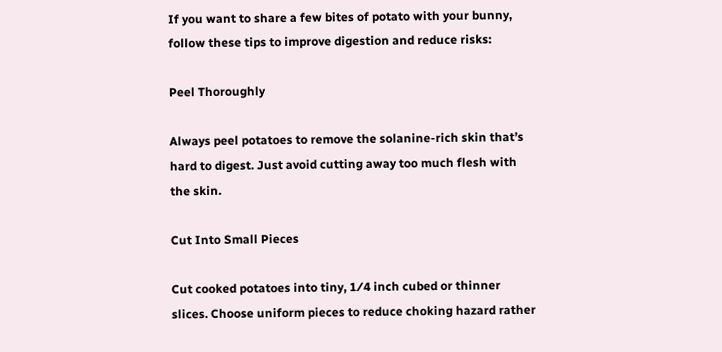If you want to share a few bites of potato with your bunny, follow these tips to improve digestion and reduce risks:

Peel Thoroughly

Always peel potatoes to remove the solanine-rich skin that’s hard to digest. Just avoid cutting away too much flesh with the skin.

Cut Into Small Pieces

Cut cooked potatoes into tiny, 1⁄4 inch cubed or thinner slices. Choose uniform pieces to reduce choking hazard rather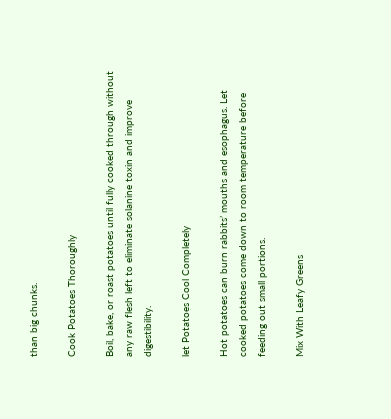than big chunks.

Cook Potatoes Thoroughly

Boil, bake, or roast potatoes until fully cooked through without any raw flesh left to eliminate solanine toxin and improve digestibility.

let Potatoes Cool Completely

Hot potatoes can burn rabbits’ mouths and esophagus. Let cooked potatoes come down to room temperature before feeding out small portions.

Mix With Leafy Greens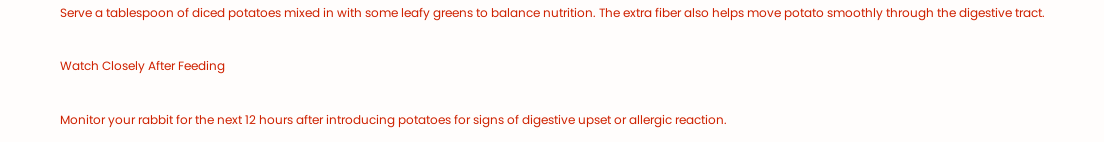Serve a tablespoon of diced potatoes mixed in with some leafy greens to balance nutrition. The extra fiber also helps move potato smoothly through the digestive tract.

Watch Closely After Feeding

Monitor your rabbit for the next 12 hours after introducing potatoes for signs of digestive upset or allergic reaction.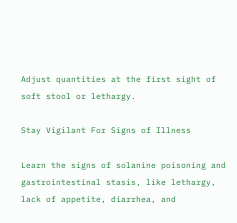Adjust quantities at the first sight of soft stool or lethargy.

Stay Vigilant For Signs of Illness

Learn the signs of solanine poisoning and gastrointestinal stasis, like lethargy, lack of appetite, diarrhea, and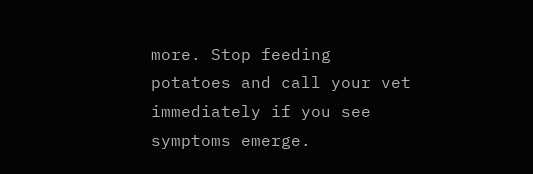more. Stop feeding potatoes and call your vet immediately if you see symptoms emerge.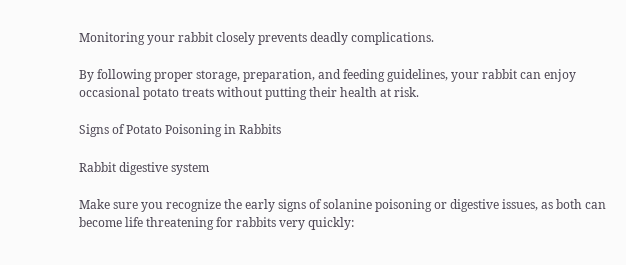Monitoring your rabbit closely prevents deadly complications.

By following proper storage, preparation, and feeding guidelines, your rabbit can enjoy occasional potato treats without putting their health at risk.

Signs of Potato Poisoning in Rabbits

Rabbit digestive system

Make sure you recognize the early signs of solanine poisoning or digestive issues, as both can become life threatening for rabbits very quickly: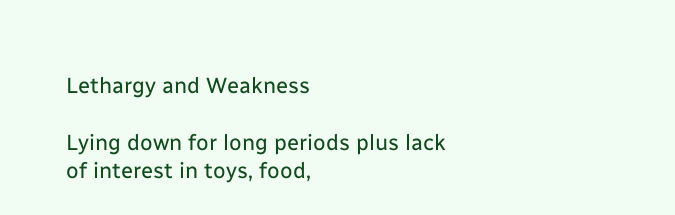Lethargy and Weakness

Lying down for long periods plus lack of interest in toys, food,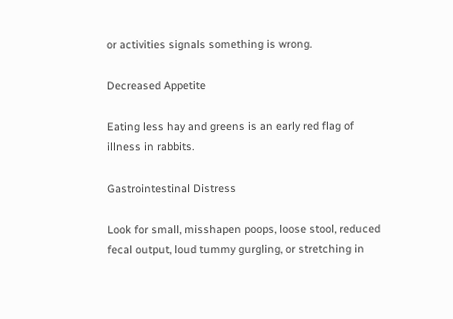or activities signals something is wrong.

Decreased Appetite

Eating less hay and greens is an early red flag of illness in rabbits.

Gastrointestinal Distress

Look for small, misshapen poops, loose stool, reduced fecal output, loud tummy gurgling, or stretching in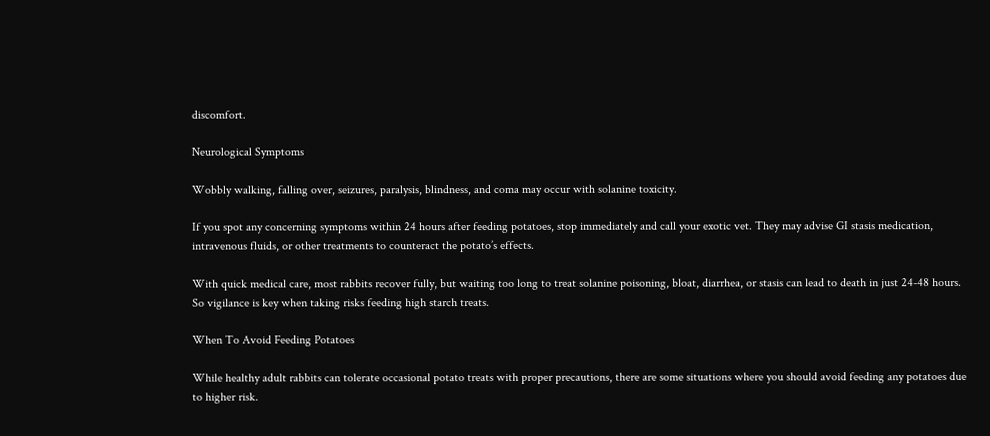discomfort.

Neurological Symptoms

Wobbly walking, falling over, seizures, paralysis, blindness, and coma may occur with solanine toxicity.

If you spot any concerning symptoms within 24 hours after feeding potatoes, stop immediately and call your exotic vet. They may advise GI stasis medication, intravenous fluids, or other treatments to counteract the potato’s effects.

With quick medical care, most rabbits recover fully, but waiting too long to treat solanine poisoning, bloat, diarrhea, or stasis can lead to death in just 24-48 hours. So vigilance is key when taking risks feeding high starch treats.

When To Avoid Feeding Potatoes

While healthy adult rabbits can tolerate occasional potato treats with proper precautions, there are some situations where you should avoid feeding any potatoes due to higher risk.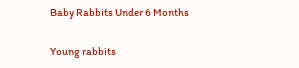Baby Rabbits Under 6 Months

Young rabbits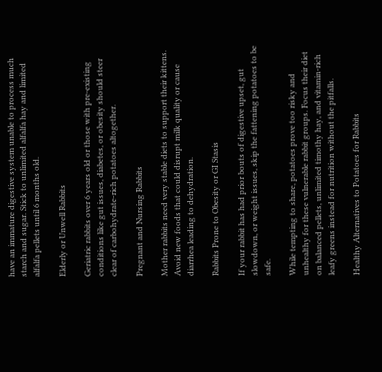have an immature digestive system unable to process much starch and sugar. Stick to unlimited alfalfa hay and limited alfalfa pellets until 6 months old.

Elderly or Unwell Rabbits

Geriatric rabbits over 6 years old or those with pre-existing conditions like gut issues, diabetes, or obesity should steer clear of carbohydrate-rich potatoes altogether.

Pregnant and Nursing Rabbits

Mother rabbits need very stable diets to support their kittens. Avoid new foods that could disrupt milk quality or cause diarrhea leading to dehydration.

Rabbits Prone to Obesity or GI Stasis

If your rabbit has had prior bouts of digestive upset, gut slowdown, or weight issues, skip the fattening potatoes to be safe.

While tempting to share, potatoes prove too risky and unhealthy for these vulnerable rabbit groups. Focus their diet on balanced pellets, unlimited timothy hay, and vitamin-rich leafy greens instead for nutrition without the pitfalls.

Healthy Alternatives to Potatoes for Rabbits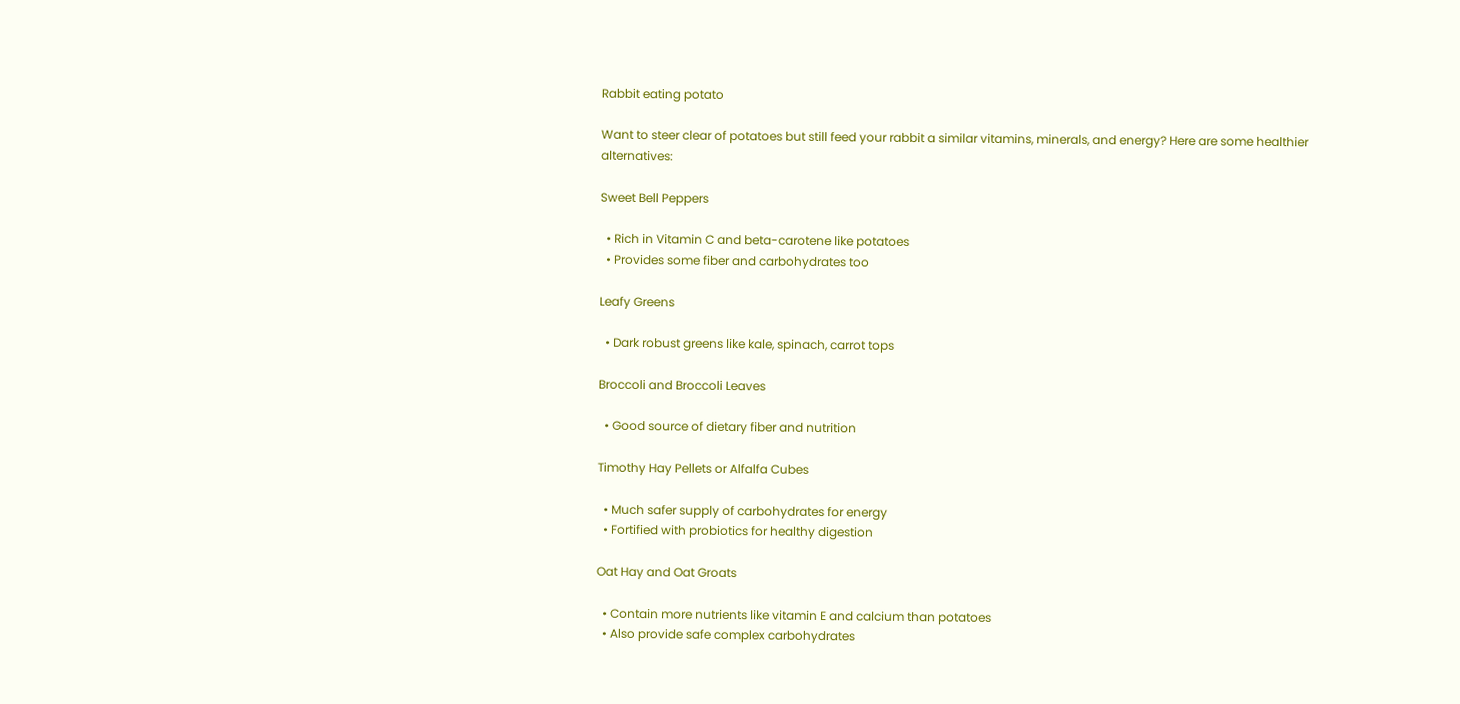Rabbit eating potato

Want to steer clear of potatoes but still feed your rabbit a similar vitamins, minerals, and energy? Here are some healthier alternatives:

Sweet Bell Peppers

  • Rich in Vitamin C and beta-carotene like potatoes
  • Provides some fiber and carbohydrates too

Leafy Greens

  • Dark robust greens like kale, spinach, carrot tops

Broccoli and Broccoli Leaves

  • Good source of dietary fiber and nutrition

Timothy Hay Pellets or Alfalfa Cubes

  • Much safer supply of carbohydrates for energy
  • Fortified with probiotics for healthy digestion

Oat Hay and Oat Groats

  • Contain more nutrients like vitamin E and calcium than potatoes
  • Also provide safe complex carbohydrates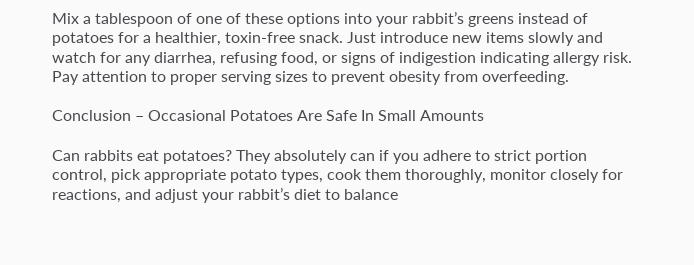Mix a tablespoon of one of these options into your rabbit’s greens instead of potatoes for a healthier, toxin-free snack. Just introduce new items slowly and watch for any diarrhea, refusing food, or signs of indigestion indicating allergy risk. Pay attention to proper serving sizes to prevent obesity from overfeeding.

Conclusion – Occasional Potatoes Are Safe In Small Amounts

Can rabbits eat potatoes? They absolutely can if you adhere to strict portion control, pick appropriate potato types, cook them thoroughly, monitor closely for reactions, and adjust your rabbit’s diet to balance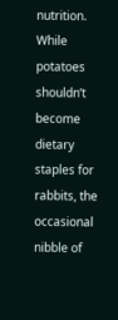nutrition. While potatoes shouldn’t become dietary staples for rabbits, the occasional nibble of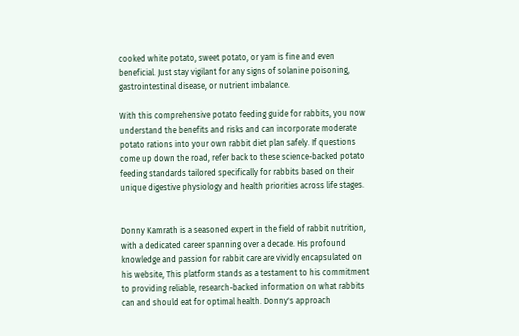cooked white potato, sweet potato, or yam is fine and even beneficial. Just stay vigilant for any signs of solanine poisoning, gastrointestinal disease, or nutrient imbalance.

With this comprehensive potato feeding guide for rabbits, you now understand the benefits and risks and can incorporate moderate potato rations into your own rabbit diet plan safely. If questions come up down the road, refer back to these science-backed potato feeding standards tailored specifically for rabbits based on their unique digestive physiology and health priorities across life stages.


Donny Kamrath is a seasoned expert in the field of rabbit nutrition, with a dedicated career spanning over a decade. His profound knowledge and passion for rabbit care are vividly encapsulated on his website, This platform stands as a testament to his commitment to providing reliable, research-backed information on what rabbits can and should eat for optimal health. Donny's approach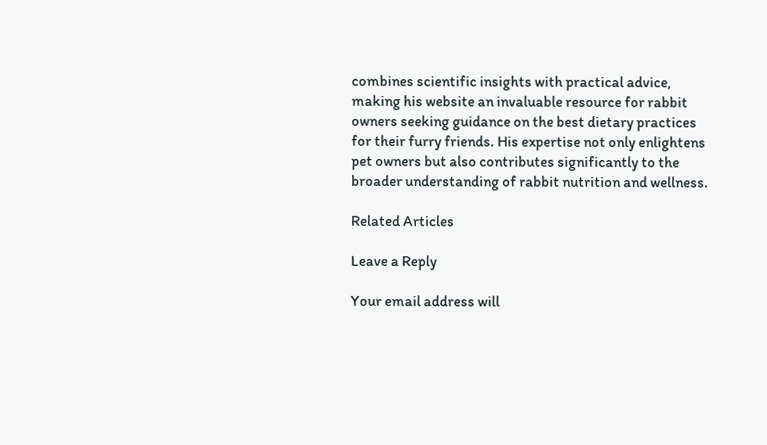combines scientific insights with practical advice, making his website an invaluable resource for rabbit owners seeking guidance on the best dietary practices for their furry friends. His expertise not only enlightens pet owners but also contributes significantly to the broader understanding of rabbit nutrition and wellness.

Related Articles

Leave a Reply

Your email address will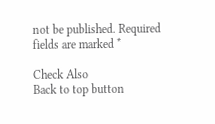not be published. Required fields are marked *

Check Also
Back to top button